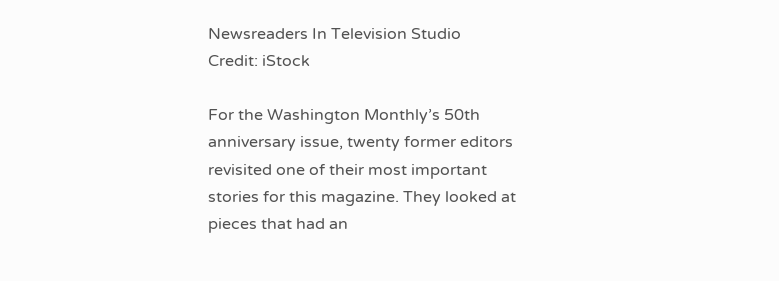Newsreaders In Television Studio
Credit: iStock

For the Washington Monthly’s 50th anniversary issue, twenty former editors revisited one of their most important stories for this magazine. They looked at pieces that had an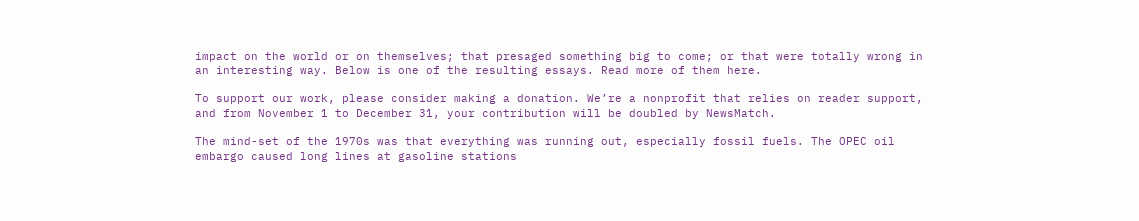impact on the world or on themselves; that presaged something big to come; or that were totally wrong in an interesting way. Below is one of the resulting essays. Read more of them here.

To support our work, please consider making a donation. We’re a nonprofit that relies on reader support, and from November 1 to December 31, your contribution will be doubled by NewsMatch.

The mind-set of the 1970s was that everything was running out, especially fossil fuels. The OPEC oil embargo caused long lines at gasoline stations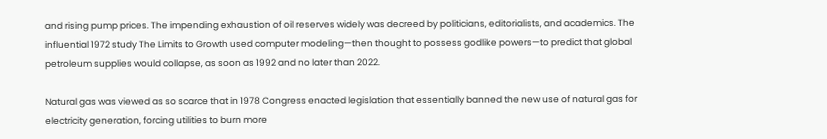and rising pump prices. The impending exhaustion of oil reserves widely was decreed by politicians, editorialists, and academics. The influential 1972 study The Limits to Growth used computer modeling—then thought to possess godlike powers—to predict that global petroleum supplies would collapse, as soon as 1992 and no later than 2022.

Natural gas was viewed as so scarce that in 1978 Congress enacted legislation that essentially banned the new use of natural gas for electricity generation, forcing utilities to burn more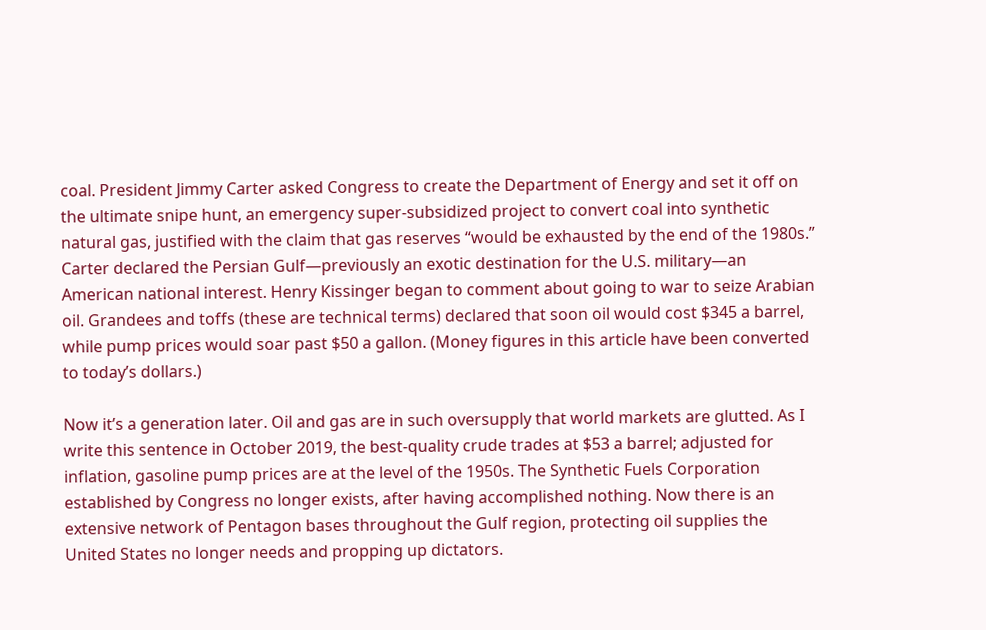coal. President Jimmy Carter asked Congress to create the Department of Energy and set it off on the ultimate snipe hunt, an emergency super-subsidized project to convert coal into synthetic natural gas, justified with the claim that gas reserves “would be exhausted by the end of the 1980s.” Carter declared the Persian Gulf—previously an exotic destination for the U.S. military—an American national interest. Henry Kissinger began to comment about going to war to seize Arabian oil. Grandees and toffs (these are technical terms) declared that soon oil would cost $345 a barrel, while pump prices would soar past $50 a gallon. (Money figures in this article have been converted to today’s dollars.)

Now it’s a generation later. Oil and gas are in such oversupply that world markets are glutted. As I write this sentence in October 2019, the best-quality crude trades at $53 a barrel; adjusted for inflation, gasoline pump prices are at the level of the 1950s. The Synthetic Fuels Corporation established by Congress no longer exists, after having accomplished nothing. Now there is an extensive network of Pentagon bases throughout the Gulf region, protecting oil supplies the United States no longer needs and propping up dictators.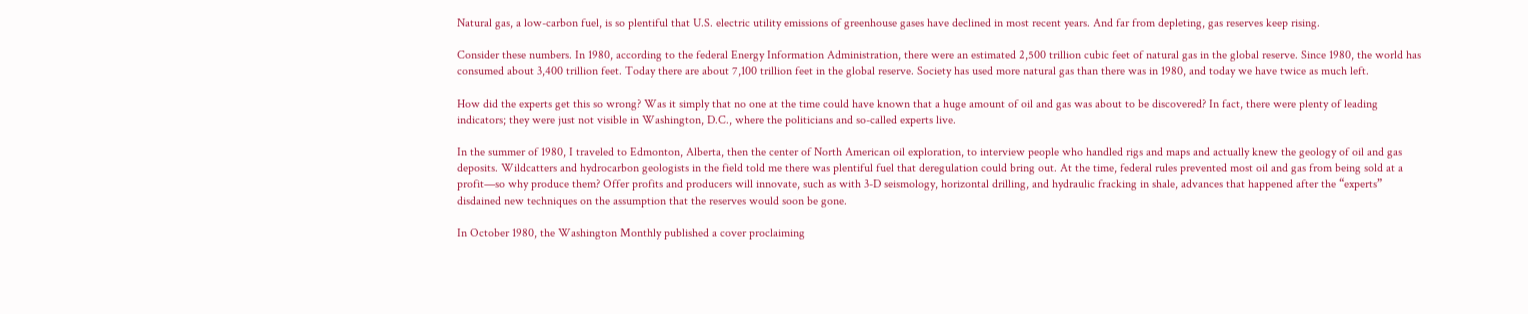Natural gas, a low-carbon fuel, is so plentiful that U.S. electric utility emissions of greenhouse gases have declined in most recent years. And far from depleting, gas reserves keep rising.

Consider these numbers. In 1980, according to the federal Energy Information Administration, there were an estimated 2,500 trillion cubic feet of natural gas in the global reserve. Since 1980, the world has consumed about 3,400 trillion feet. Today there are about 7,100 trillion feet in the global reserve. Society has used more natural gas than there was in 1980, and today we have twice as much left.

How did the experts get this so wrong? Was it simply that no one at the time could have known that a huge amount of oil and gas was about to be discovered? In fact, there were plenty of leading indicators; they were just not visible in Washington, D.C., where the politicians and so-called experts live.

In the summer of 1980, I traveled to Edmonton, Alberta, then the center of North American oil exploration, to interview people who handled rigs and maps and actually knew the geology of oil and gas deposits. Wildcatters and hydrocarbon geologists in the field told me there was plentiful fuel that deregulation could bring out. At the time, federal rules prevented most oil and gas from being sold at a profit—so why produce them? Offer profits and producers will innovate, such as with 3-D seismology, horizontal drilling, and hydraulic fracking in shale, advances that happened after the “experts” disdained new techniques on the assumption that the reserves would soon be gone.

In October 1980, the Washington Monthly published a cover proclaiming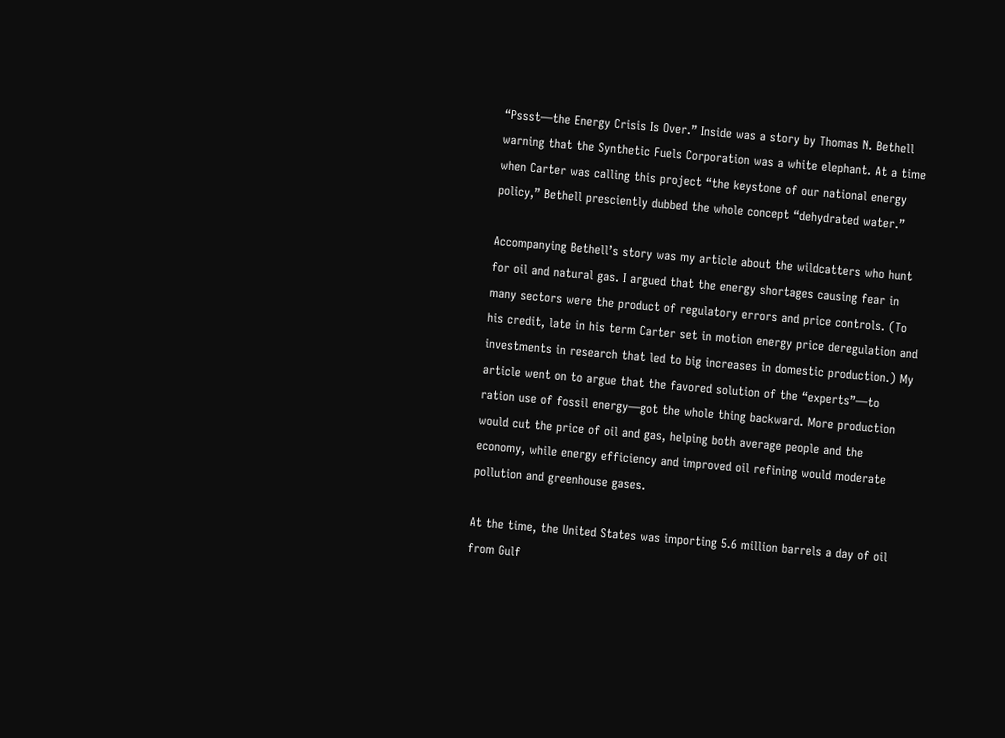“Pssst—the Energy Crisis Is Over.” Inside was a story by Thomas N. Bethell warning that the Synthetic Fuels Corporation was a white elephant. At a time when Carter was calling this project “the keystone of our national energy policy,” Bethell presciently dubbed the whole concept “dehydrated water.”

Accompanying Bethell’s story was my article about the wildcatters who hunt for oil and natural gas. I argued that the energy shortages causing fear in many sectors were the product of regulatory errors and price controls. (To his credit, late in his term Carter set in motion energy price deregulation and investments in research that led to big increases in domestic production.) My article went on to argue that the favored solution of the “experts”—to ration use of fossil energy—got the whole thing backward. More production would cut the price of oil and gas, helping both average people and the economy, while energy efficiency and improved oil refining would moderate pollution and greenhouse gases.

At the time, the United States was importing 5.6 million barrels a day of oil from Gulf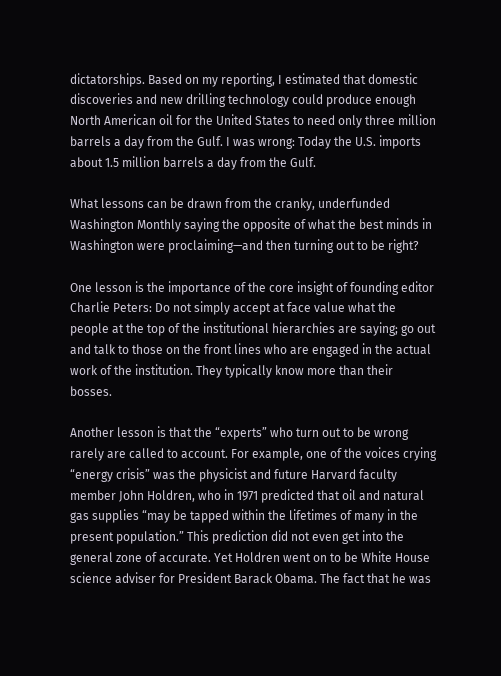dictatorships. Based on my reporting, I estimated that domestic discoveries and new drilling technology could produce enough North American oil for the United States to need only three million barrels a day from the Gulf. I was wrong: Today the U.S. imports about 1.5 million barrels a day from the Gulf.

What lessons can be drawn from the cranky, underfunded Washington Monthly saying the opposite of what the best minds in Washington were proclaiming—and then turning out to be right?

One lesson is the importance of the core insight of founding editor Charlie Peters: Do not simply accept at face value what the people at the top of the institutional hierarchies are saying; go out and talk to those on the front lines who are engaged in the actual work of the institution. They typically know more than their bosses.

Another lesson is that the “experts” who turn out to be wrong rarely are called to account. For example, one of the voices crying “energy crisis” was the physicist and future Harvard faculty member John Holdren, who in 1971 predicted that oil and natural gas supplies “may be tapped within the lifetimes of many in the present population.” This prediction did not even get into the general zone of accurate. Yet Holdren went on to be White House science adviser for President Barack Obama. The fact that he was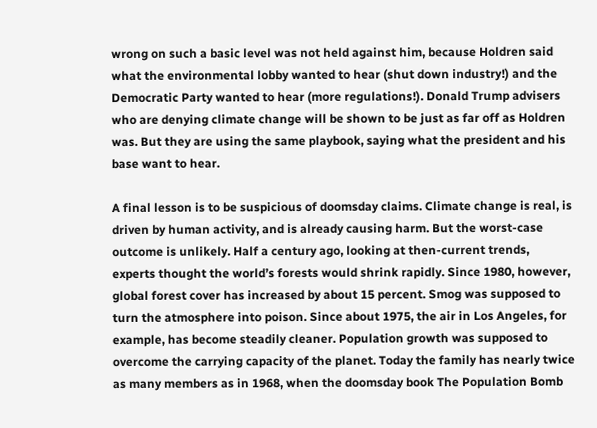wrong on such a basic level was not held against him, because Holdren said what the environmental lobby wanted to hear (shut down industry!) and the Democratic Party wanted to hear (more regulations!). Donald Trump advisers who are denying climate change will be shown to be just as far off as Holdren was. But they are using the same playbook, saying what the president and his base want to hear.

A final lesson is to be suspicious of doomsday claims. Climate change is real, is driven by human activity, and is already causing harm. But the worst-case outcome is unlikely. Half a century ago, looking at then-current trends, experts thought the world’s forests would shrink rapidly. Since 1980, however, global forest cover has increased by about 15 percent. Smog was supposed to turn the atmosphere into poison. Since about 1975, the air in Los Angeles, for example, has become steadily cleaner. Population growth was supposed to overcome the carrying capacity of the planet. Today the family has nearly twice as many members as in 1968, when the doomsday book The Population Bomb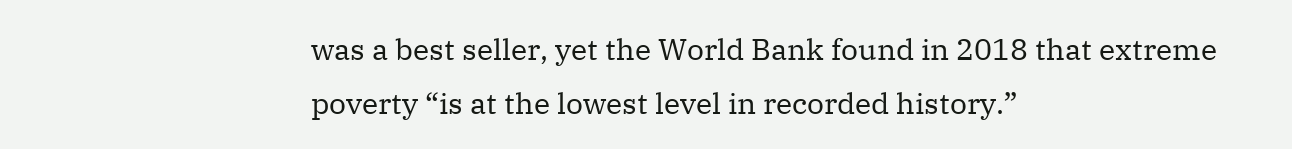was a best seller, yet the World Bank found in 2018 that extreme poverty “is at the lowest level in recorded history.”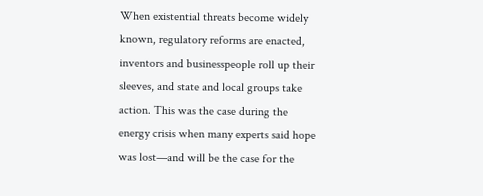When existential threats become widely known, regulatory reforms are enacted, inventors and businesspeople roll up their sleeves, and state and local groups take action. This was the case during the energy crisis when many experts said hope was lost—and will be the case for the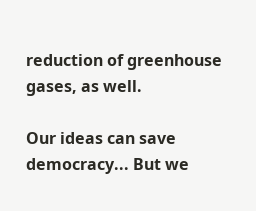reduction of greenhouse gases, as well.

Our ideas can save democracy... But we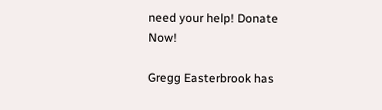need your help! Donate Now!

Gregg Easterbrook has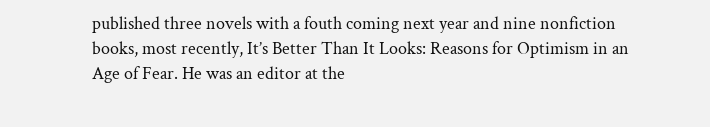published three novels with a fouth coming next year and nine nonfiction books, most recently, It’s Better Than It Looks: Reasons for Optimism in an Age of Fear. He was an editor at the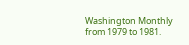Washington Monthly from 1979 to 1981.